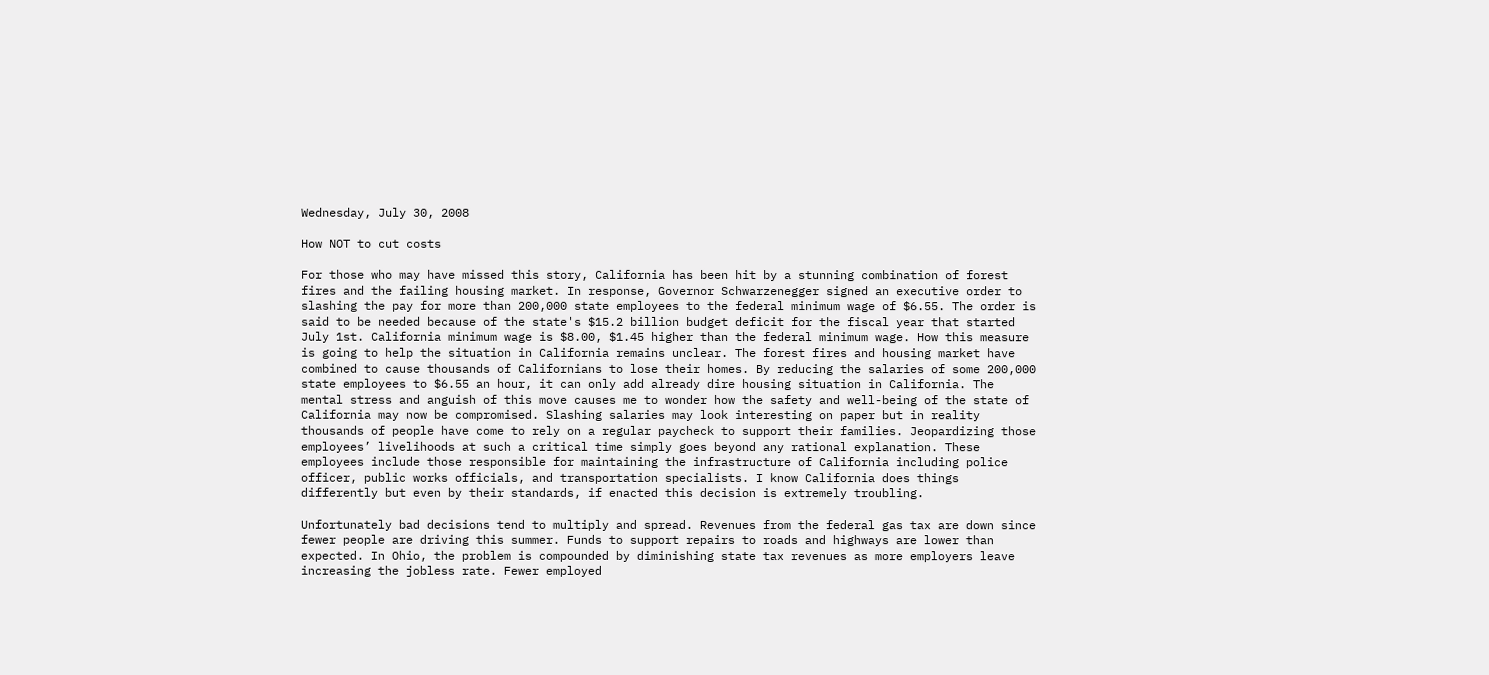Wednesday, July 30, 2008

How NOT to cut costs

For those who may have missed this story, California has been hit by a stunning combination of forest fires and the failing housing market. In response, Governor Schwarzenegger signed an executive order to slashing the pay for more than 200,000 state employees to the federal minimum wage of $6.55. The order is said to be needed because of the state's $15.2 billion budget deficit for the fiscal year that started July 1st. California minimum wage is $8.00, $1.45 higher than the federal minimum wage. How this measure is going to help the situation in California remains unclear. The forest fires and housing market have combined to cause thousands of Californians to lose their homes. By reducing the salaries of some 200,000 state employees to $6.55 an hour, it can only add already dire housing situation in California. The mental stress and anguish of this move causes me to wonder how the safety and well-being of the state of California may now be compromised. Slashing salaries may look interesting on paper but in reality thousands of people have come to rely on a regular paycheck to support their families. Jeopardizing those employees’ livelihoods at such a critical time simply goes beyond any rational explanation. These employees include those responsible for maintaining the infrastructure of California including police officer, public works officials, and transportation specialists. I know California does things differently but even by their standards, if enacted this decision is extremely troubling.

Unfortunately bad decisions tend to multiply and spread. Revenues from the federal gas tax are down since fewer people are driving this summer. Funds to support repairs to roads and highways are lower than expected. In Ohio, the problem is compounded by diminishing state tax revenues as more employers leave increasing the jobless rate. Fewer employed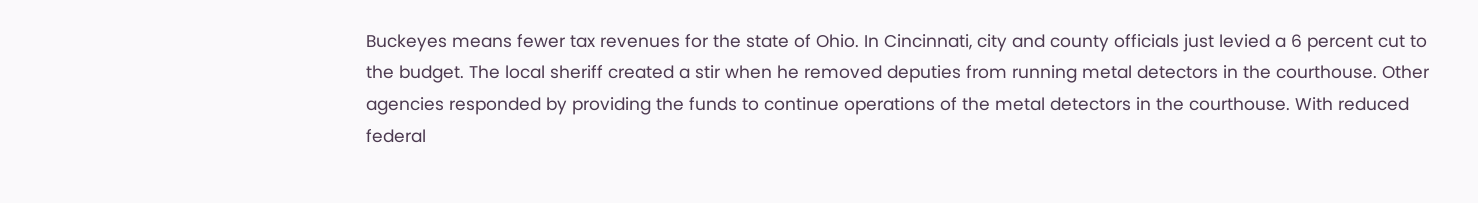Buckeyes means fewer tax revenues for the state of Ohio. In Cincinnati, city and county officials just levied a 6 percent cut to the budget. The local sheriff created a stir when he removed deputies from running metal detectors in the courthouse. Other agencies responded by providing the funds to continue operations of the metal detectors in the courthouse. With reduced federal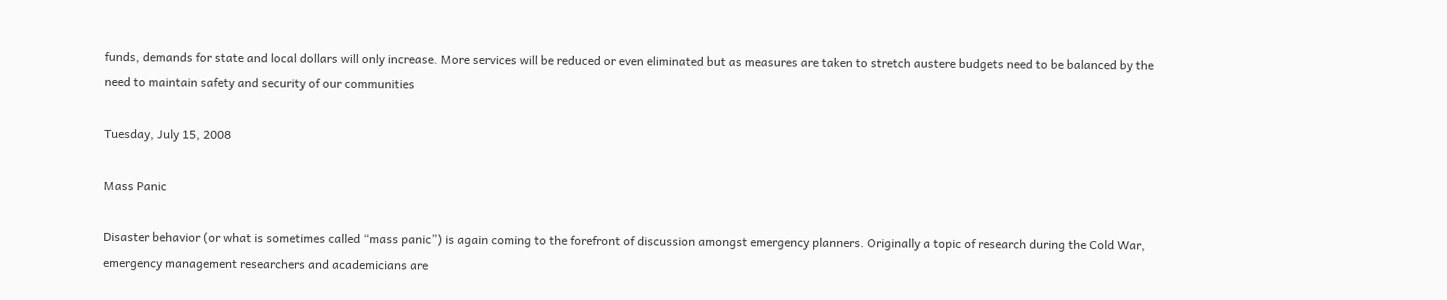funds, demands for state and local dollars will only increase. More services will be reduced or even eliminated but as measures are taken to stretch austere budgets need to be balanced by the need to maintain safety and security of our communities

Tuesday, July 15, 2008

Mass Panic

Disaster behavior (or what is sometimes called “mass panic”) is again coming to the forefront of discussion amongst emergency planners. Originally a topic of research during the Cold War, emergency management researchers and academicians are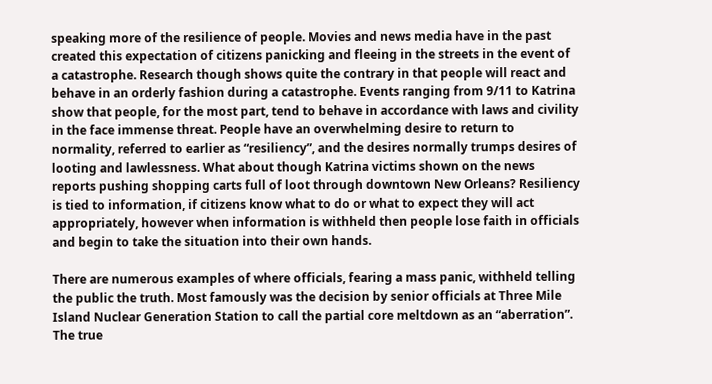speaking more of the resilience of people. Movies and news media have in the past created this expectation of citizens panicking and fleeing in the streets in the event of a catastrophe. Research though shows quite the contrary in that people will react and behave in an orderly fashion during a catastrophe. Events ranging from 9/11 to Katrina show that people, for the most part, tend to behave in accordance with laws and civility in the face immense threat. People have an overwhelming desire to return to normality, referred to earlier as “resiliency”, and the desires normally trumps desires of looting and lawlessness. What about though Katrina victims shown on the news reports pushing shopping carts full of loot through downtown New Orleans? Resiliency is tied to information, if citizens know what to do or what to expect they will act appropriately, however when information is withheld then people lose faith in officials and begin to take the situation into their own hands.

There are numerous examples of where officials, fearing a mass panic, withheld telling the public the truth. Most famously was the decision by senior officials at Three Mile Island Nuclear Generation Station to call the partial core meltdown as an “aberration”. The true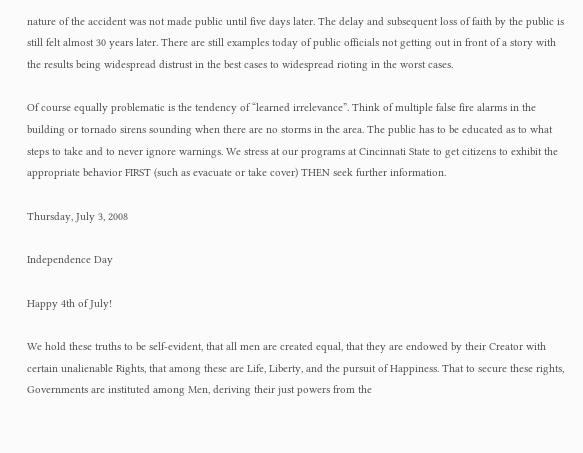nature of the accident was not made public until five days later. The delay and subsequent loss of faith by the public is still felt almost 30 years later. There are still examples today of public officials not getting out in front of a story with the results being widespread distrust in the best cases to widespread rioting in the worst cases.

Of course equally problematic is the tendency of “learned irrelevance”. Think of multiple false fire alarms in the building or tornado sirens sounding when there are no storms in the area. The public has to be educated as to what steps to take and to never ignore warnings. We stress at our programs at Cincinnati State to get citizens to exhibit the appropriate behavior FIRST (such as evacuate or take cover) THEN seek further information.

Thursday, July 3, 2008

Independence Day

Happy 4th of July!

We hold these truths to be self-evident, that all men are created equal, that they are endowed by their Creator with certain unalienable Rights, that among these are Life, Liberty, and the pursuit of Happiness. That to secure these rights, Governments are instituted among Men, deriving their just powers from the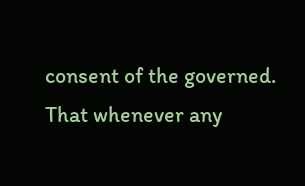consent of the governed. That whenever any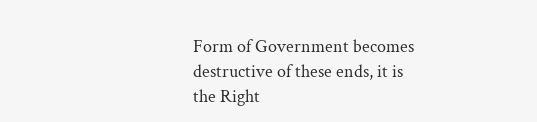Form of Government becomes destructive of these ends, it is the Right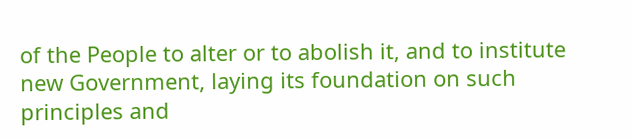of the People to alter or to abolish it, and to institute new Government, laying its foundation on such principles and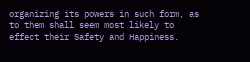organizing its powers in such form, as to them shall seem most likely to effect their Safety and Happiness.